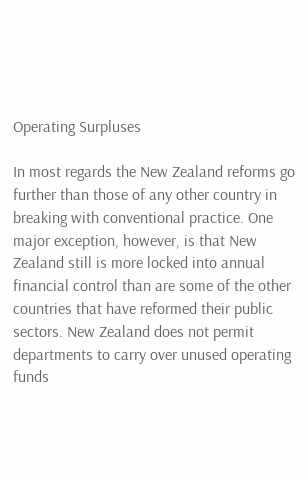Operating Surpluses

In most regards the New Zealand reforms go further than those of any other country in breaking with conventional practice. One major exception, however, is that New Zealand still is more locked into annual financial control than are some of the other countries that have reformed their public sectors. New Zealand does not permit departments to carry over unused operating funds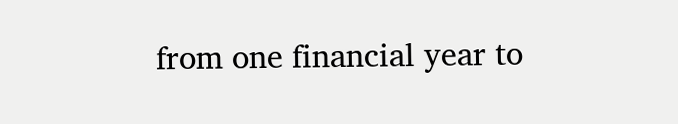from one financial year to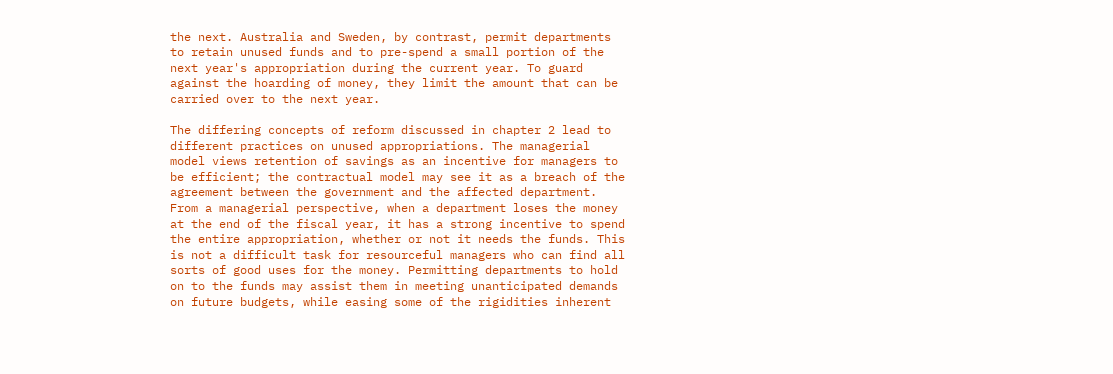the next. Australia and Sweden, by contrast, permit departments to retain unused funds and to pre-spend a small portion of the next year's appropriation during the current year. To guard against the hoarding of money, they limit the amount that can be carried over to the next year.

The differing concepts of reform discussed in chapter 2 lead to different practices on unused appropriations. The managerial model views retention of savings as an incentive for managers to be efficient; the contractual model may see it as a breach of the agreement between the government and the affected department. From a managerial perspective, when a department loses the money at the end of the fiscal year, it has a strong incentive to spend the entire appropriation, whether or not it needs the funds. This is not a difficult task for resourceful managers who can find all sorts of good uses for the money. Permitting departments to hold on to the funds may assist them in meeting unanticipated demands on future budgets, while easing some of the rigidities inherent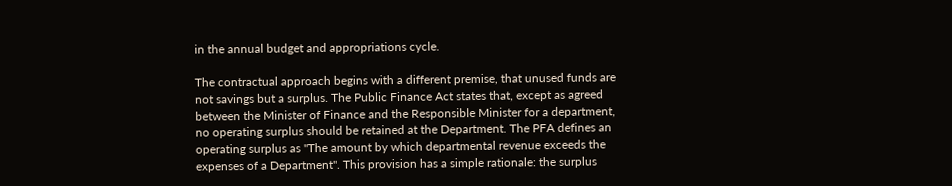in the annual budget and appropriations cycle.

The contractual approach begins with a different premise, that unused funds are not savings but a surplus. The Public Finance Act states that, except as agreed between the Minister of Finance and the Responsible Minister for a department, no operating surplus should be retained at the Department. The PFA defines an operating surplus as "The amount by which departmental revenue exceeds the expenses of a Department". This provision has a simple rationale: the surplus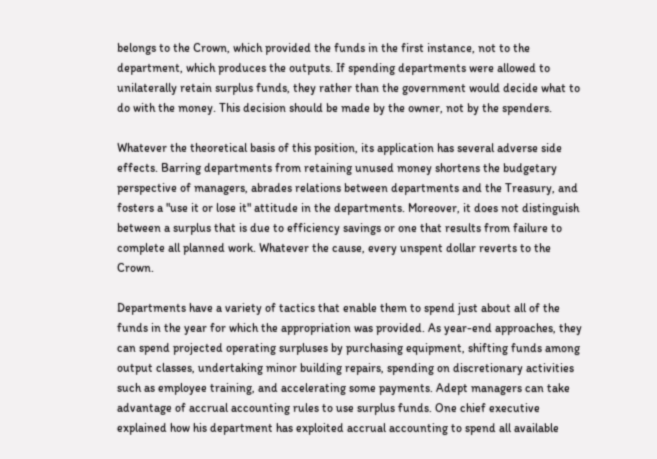belongs to the Crown, which provided the funds in the first instance, not to the department, which produces the outputs. If spending departments were allowed to unilaterally retain surplus funds, they rather than the government would decide what to do with the money. This decision should be made by the owner, not by the spenders.

Whatever the theoretical basis of this position, its application has several adverse side effects. Barring departments from retaining unused money shortens the budgetary perspective of managers, abrades relations between departments and the Treasury, and fosters a "use it or lose it" attitude in the departments. Moreover, it does not distinguish between a surplus that is due to efficiency savings or one that results from failure to complete all planned work. Whatever the cause, every unspent dollar reverts to the Crown.

Departments have a variety of tactics that enable them to spend just about all of the funds in the year for which the appropriation was provided. As year-end approaches, they can spend projected operating surpluses by purchasing equipment, shifting funds among output classes, undertaking minor building repairs, spending on discretionary activities such as employee training, and accelerating some payments. Adept managers can take advantage of accrual accounting rules to use surplus funds. One chief executive explained how his department has exploited accrual accounting to spend all available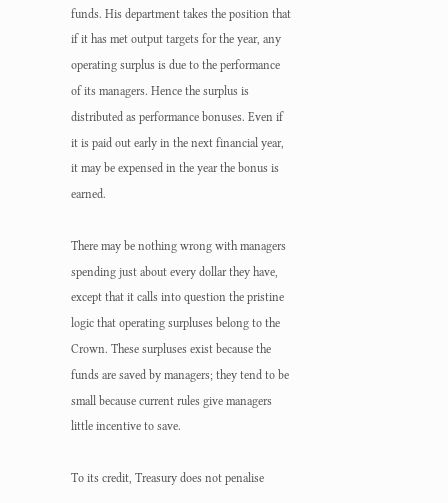funds. His department takes the position that if it has met output targets for the year, any operating surplus is due to the performance of its managers. Hence the surplus is distributed as performance bonuses. Even if it is paid out early in the next financial year, it may be expensed in the year the bonus is earned.

There may be nothing wrong with managers spending just about every dollar they have, except that it calls into question the pristine logic that operating surpluses belong to the Crown. These surpluses exist because the funds are saved by managers; they tend to be small because current rules give managers little incentive to save.

To its credit, Treasury does not penalise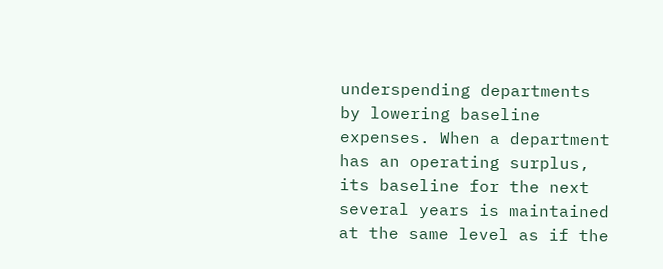underspending departments by lowering baseline expenses. When a department has an operating surplus, its baseline for the next several years is maintained at the same level as if the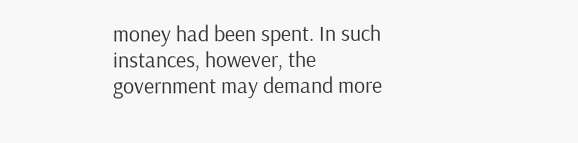money had been spent. In such instances, however, the government may demand more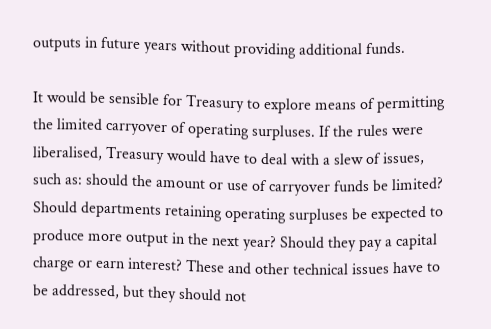outputs in future years without providing additional funds.

It would be sensible for Treasury to explore means of permitting the limited carryover of operating surpluses. If the rules were liberalised, Treasury would have to deal with a slew of issues, such as: should the amount or use of carryover funds be limited? Should departments retaining operating surpluses be expected to produce more output in the next year? Should they pay a capital charge or earn interest? These and other technical issues have to be addressed, but they should not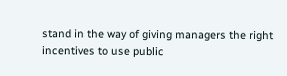stand in the way of giving managers the right incentives to use public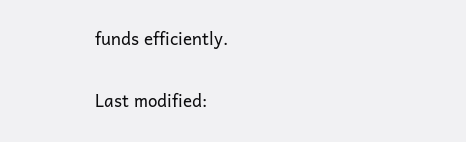funds efficiently.

Last modified: